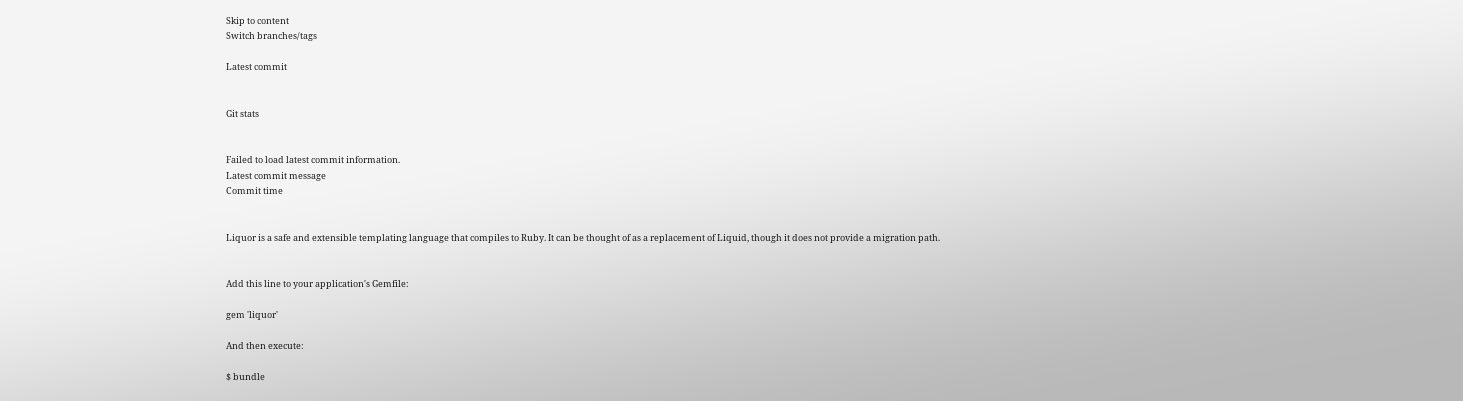Skip to content
Switch branches/tags

Latest commit


Git stats


Failed to load latest commit information.
Latest commit message
Commit time


Liquor is a safe and extensible templating language that compiles to Ruby. It can be thought of as a replacement of Liquid, though it does not provide a migration path.


Add this line to your application's Gemfile:

gem 'liquor'

And then execute:

$ bundle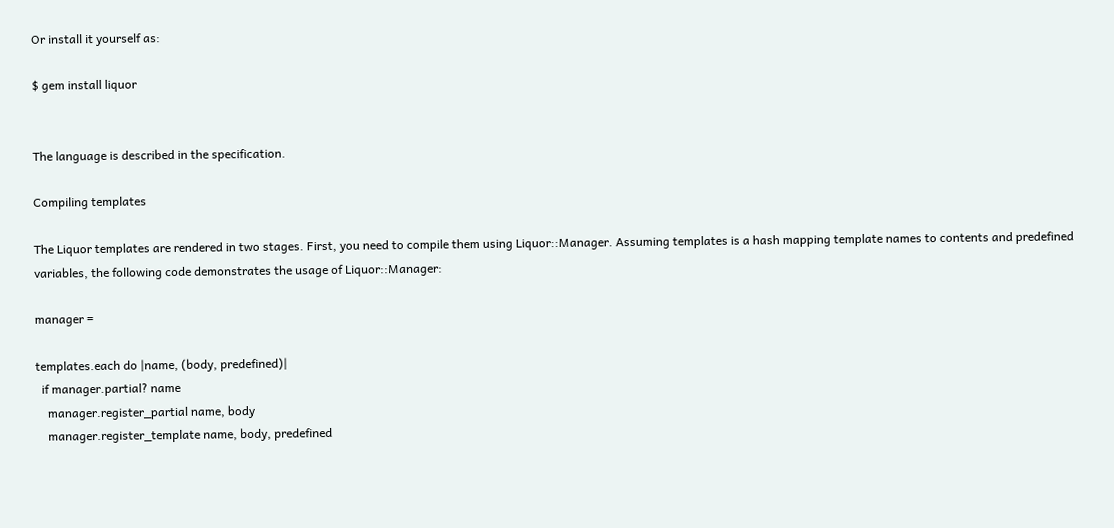Or install it yourself as:

$ gem install liquor


The language is described in the specification.

Compiling templates

The Liquor templates are rendered in two stages. First, you need to compile them using Liquor::Manager. Assuming templates is a hash mapping template names to contents and predefined variables, the following code demonstrates the usage of Liquor::Manager:

manager =

templates.each do |name, (body, predefined)|
  if manager.partial? name
    manager.register_partial name, body
    manager.register_template name, body, predefined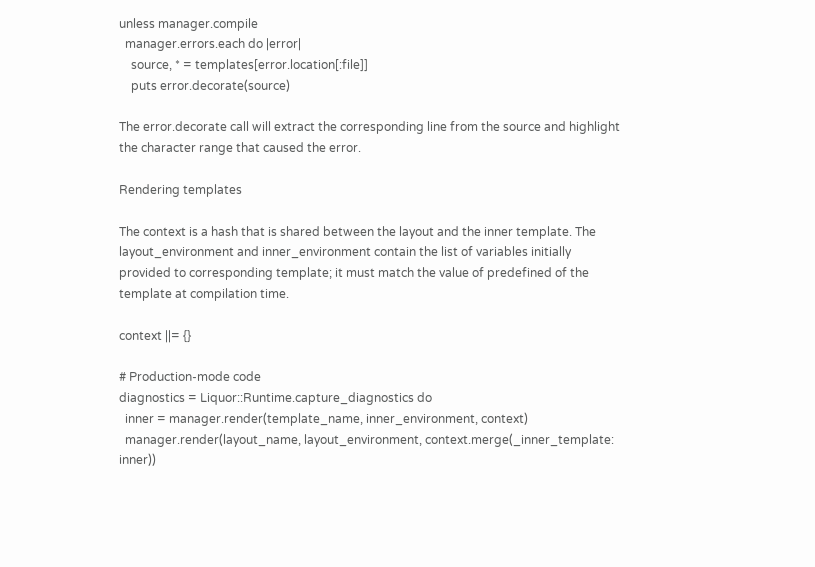unless manager.compile
  manager.errors.each do |error|
    source, * = templates[error.location[:file]]
    puts error.decorate(source)

The error.decorate call will extract the corresponding line from the source and highlight the character range that caused the error.

Rendering templates

The context is a hash that is shared between the layout and the inner template. The layout_environment and inner_environment contain the list of variables initially provided to corresponding template; it must match the value of predefined of the template at compilation time.

context ||= {}

# Production-mode code
diagnostics = Liquor::Runtime.capture_diagnostics do
  inner = manager.render(template_name, inner_environment, context)
  manager.render(layout_name, layout_environment, context.merge(_inner_template: inner))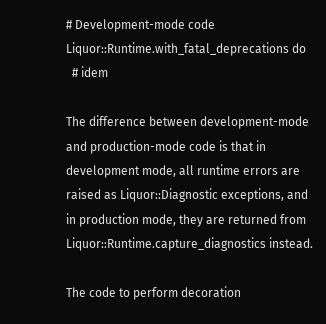# Development-mode code
Liquor::Runtime.with_fatal_deprecations do
  # idem

The difference between development-mode and production-mode code is that in development mode, all runtime errors are raised as Liquor::Diagnostic exceptions, and in production mode, they are returned from Liquor::Runtime.capture_diagnostics instead.

The code to perform decoration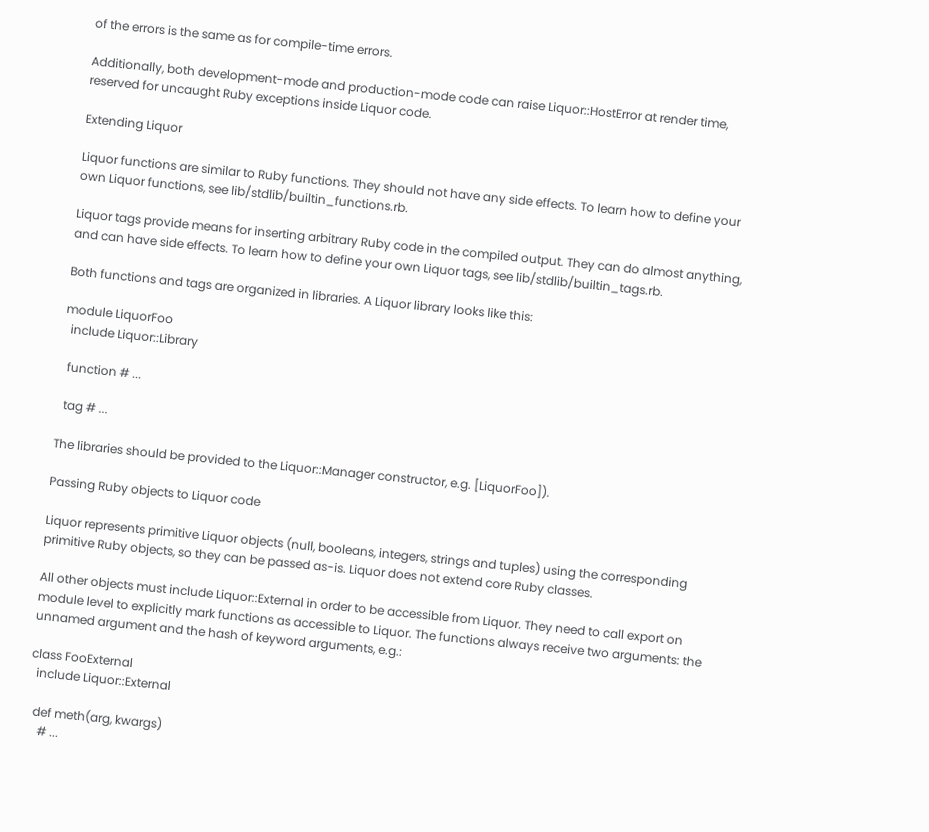of the errors is the same as for compile-time errors.

Additionally, both development-mode and production-mode code can raise Liquor::HostError at render time, reserved for uncaught Ruby exceptions inside Liquor code.

Extending Liquor

Liquor functions are similar to Ruby functions. They should not have any side effects. To learn how to define your own Liquor functions, see lib/stdlib/builtin_functions.rb.

Liquor tags provide means for inserting arbitrary Ruby code in the compiled output. They can do almost anything, and can have side effects. To learn how to define your own Liquor tags, see lib/stdlib/builtin_tags.rb.

Both functions and tags are organized in libraries. A Liquor library looks like this:

module LiquorFoo
  include Liquor::Library

  function # ...

  tag # ...

The libraries should be provided to the Liquor::Manager constructor, e.g. [LiquorFoo]).

Passing Ruby objects to Liquor code

Liquor represents primitive Liquor objects (null, booleans, integers, strings and tuples) using the corresponding primitive Ruby objects, so they can be passed as-is. Liquor does not extend core Ruby classes.

All other objects must include Liquor::External in order to be accessible from Liquor. They need to call export on module level to explicitly mark functions as accessible to Liquor. The functions always receive two arguments: the unnamed argument and the hash of keyword arguments, e.g.:

class FooExternal
  include Liquor::External

  def meth(arg, kwargs)
    # ...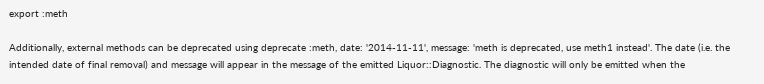export :meth

Additionally, external methods can be deprecated using deprecate :meth, date: '2014-11-11', message: 'meth is deprecated, use meth1 instead'. The date (i.e. the intended date of final removal) and message will appear in the message of the emitted Liquor::Diagnostic. The diagnostic will only be emitted when the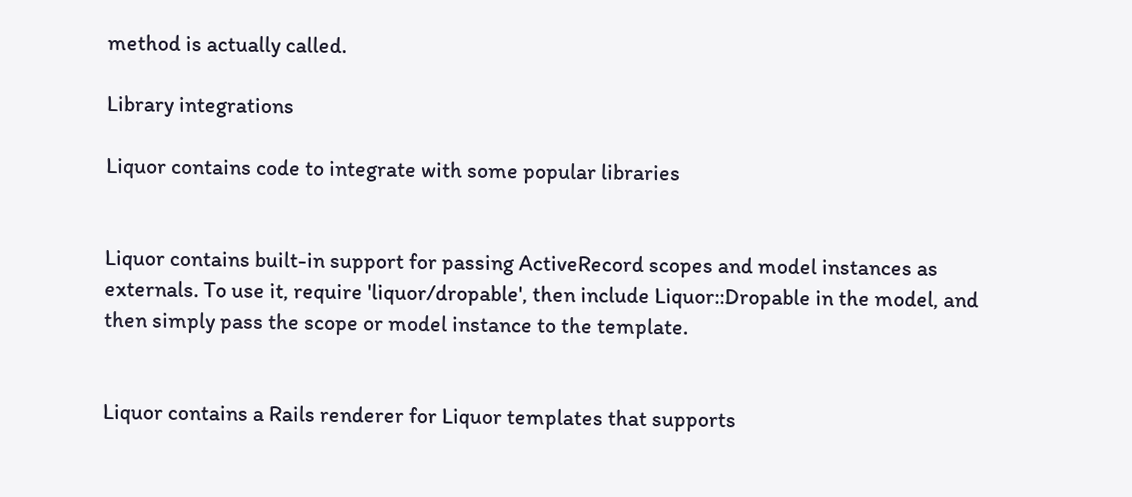method is actually called.

Library integrations

Liquor contains code to integrate with some popular libraries


Liquor contains built-in support for passing ActiveRecord scopes and model instances as externals. To use it, require 'liquor/dropable', then include Liquor::Dropable in the model, and then simply pass the scope or model instance to the template.


Liquor contains a Rails renderer for Liquor templates that supports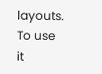layouts. To use it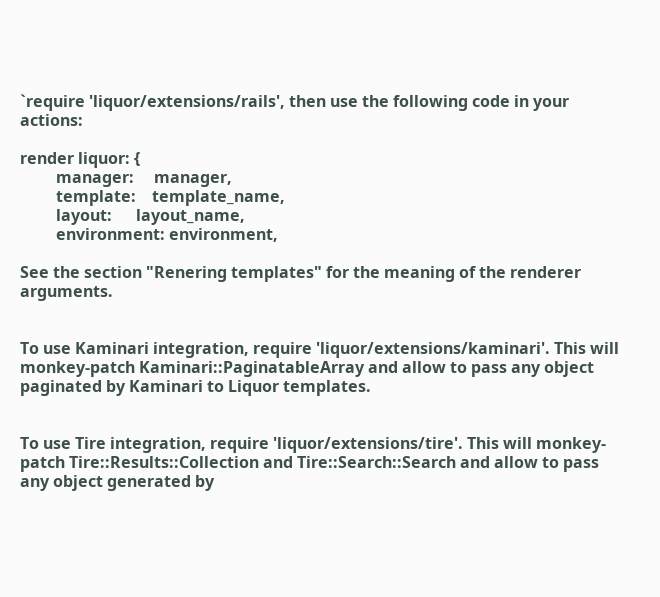`require 'liquor/extensions/rails', then use the following code in your actions:

render liquor: {
         manager:     manager,
         template:    template_name,
         layout:      layout_name,
         environment: environment,

See the section "Renering templates" for the meaning of the renderer arguments.


To use Kaminari integration, require 'liquor/extensions/kaminari'. This will monkey-patch Kaminari::PaginatableArray and allow to pass any object paginated by Kaminari to Liquor templates.


To use Tire integration, require 'liquor/extensions/tire'. This will monkey-patch Tire::Results::Collection and Tire::Search::Search and allow to pass any object generated by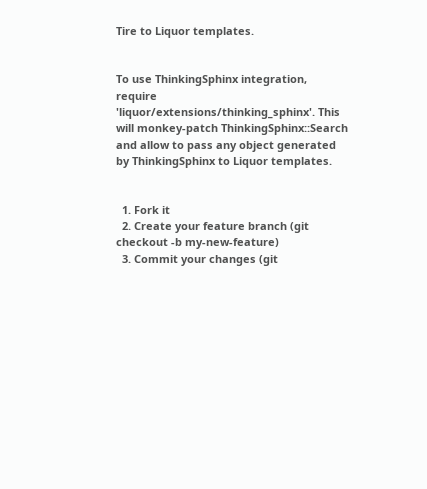Tire to Liquor templates.


To use ThinkingSphinx integration, require 'liquor/extensions/thinking_sphinx'. This will monkey-patch ThinkingSphinx::Search and allow to pass any object generated by ThinkingSphinx to Liquor templates.


  1. Fork it
  2. Create your feature branch (git checkout -b my-new-feature)
  3. Commit your changes (git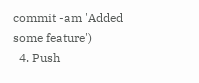commit -am 'Added some feature')
  4. Push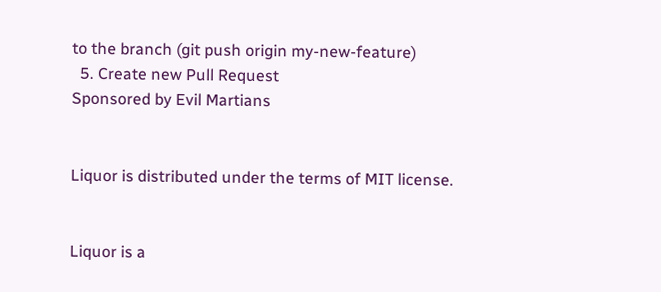to the branch (git push origin my-new-feature)
  5. Create new Pull Request
Sponsored by Evil Martians


Liquor is distributed under the terms of MIT license.


Liquor is a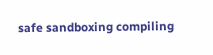safe sandboxing compiling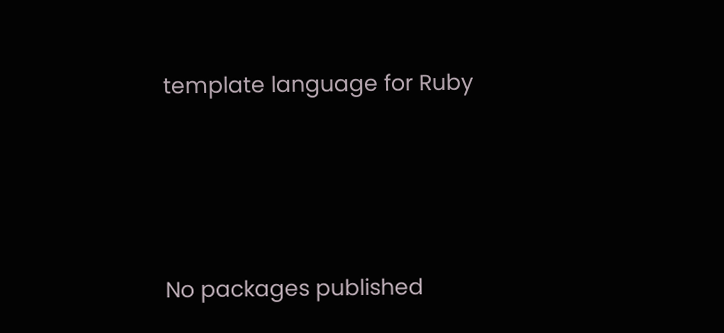template language for Ruby





No packages published